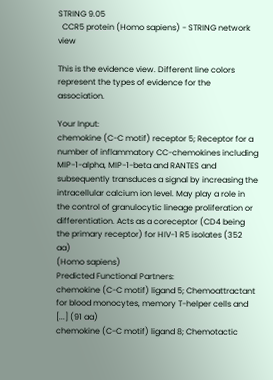STRING 9.05
  CCR5 protein (Homo sapiens) - STRING network view

This is the evidence view. Different line colors represent the types of evidence for the association.

Your Input:
chemokine (C-C motif) receptor 5; Receptor for a number of inflammatory CC-chemokines including MIP-1-alpha, MIP-1-beta and RANTES and subsequently transduces a signal by increasing the intracellular calcium ion level. May play a role in the control of granulocytic lineage proliferation or differentiation. Acts as a coreceptor (CD4 being the primary receptor) for HIV-1 R5 isolates (352 aa)
(Homo sapiens)
Predicted Functional Partners:
chemokine (C-C motif) ligand 5; Chemoattractant for blood monocytes, memory T-helper cells and [...] (91 aa)
chemokine (C-C motif) ligand 8; Chemotactic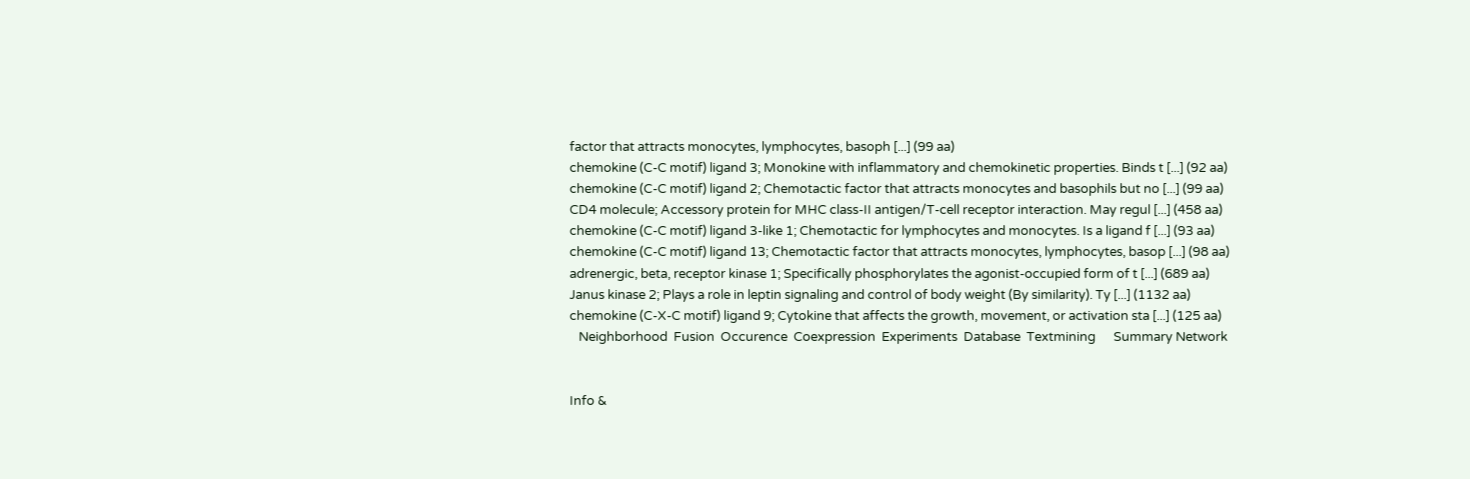factor that attracts monocytes, lymphocytes, basoph [...] (99 aa)
chemokine (C-C motif) ligand 3; Monokine with inflammatory and chemokinetic properties. Binds t [...] (92 aa)
chemokine (C-C motif) ligand 2; Chemotactic factor that attracts monocytes and basophils but no [...] (99 aa)
CD4 molecule; Accessory protein for MHC class-II antigen/T-cell receptor interaction. May regul [...] (458 aa)
chemokine (C-C motif) ligand 3-like 1; Chemotactic for lymphocytes and monocytes. Is a ligand f [...] (93 aa)
chemokine (C-C motif) ligand 13; Chemotactic factor that attracts monocytes, lymphocytes, basop [...] (98 aa)
adrenergic, beta, receptor kinase 1; Specifically phosphorylates the agonist-occupied form of t [...] (689 aa)
Janus kinase 2; Plays a role in leptin signaling and control of body weight (By similarity). Ty [...] (1132 aa)
chemokine (C-X-C motif) ligand 9; Cytokine that affects the growth, movement, or activation sta [...] (125 aa)
   Neighborhood  Fusion  Occurence  Coexpression  Experiments  Database  Textmining      Summary Network


Info &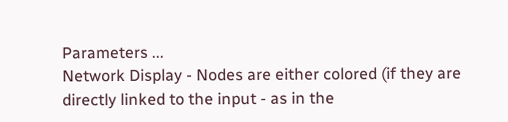Parameters ...
Network Display - Nodes are either colored (if they are directly linked to the input - as in the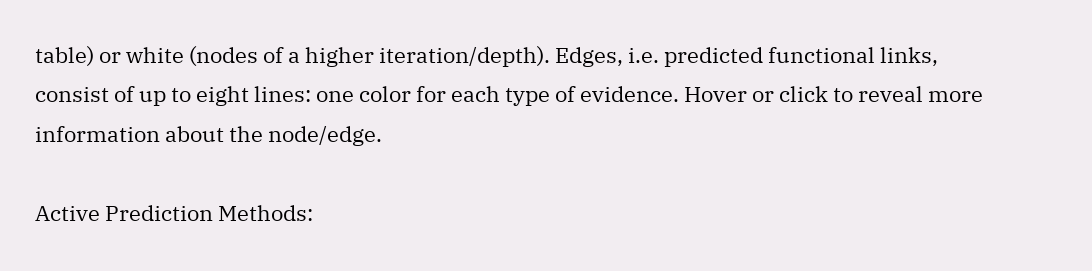table) or white (nodes of a higher iteration/depth). Edges, i.e. predicted functional links, consist of up to eight lines: one color for each type of evidence. Hover or click to reveal more information about the node/edge.

Active Prediction Methods: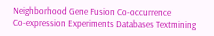Neighborhood Gene Fusion Co-occurrence
Co-expression Experiments Databases Textmining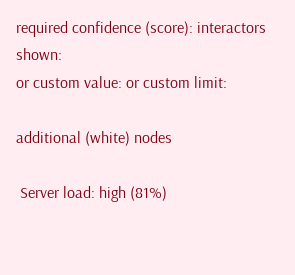required confidence (score): interactors shown:
or custom value: or custom limit:

additional (white) nodes

 Server load: high (81%)